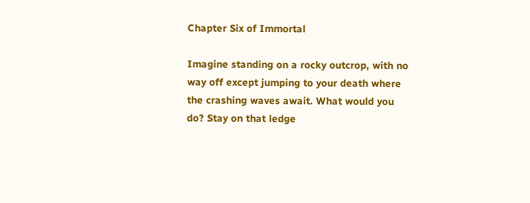Chapter Six of Immortal

Imagine standing on a rocky outcrop, with no way off except jumping to your death where the crashing waves await. What would you do? Stay on that ledge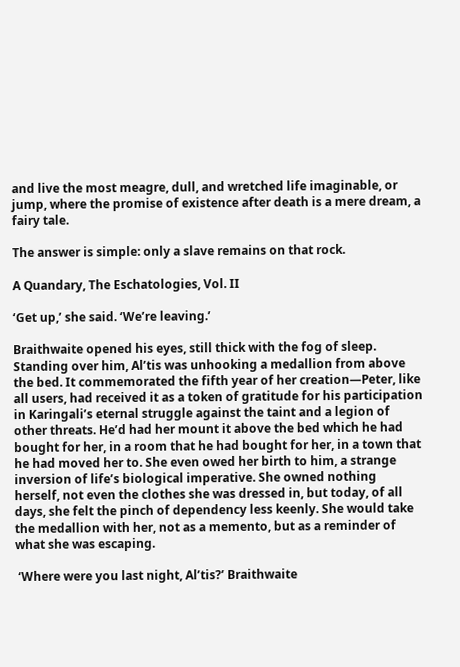and live the most meagre, dull, and wretched life imaginable, or jump, where the promise of existence after death is a mere dream, a fairy tale.

The answer is simple: only a slave remains on that rock.

A Quandary, The Eschatologies, Vol. II

‘Get up,’ she said. ‘We’re leaving.’

Braithwaite opened his eyes, still thick with the fog of sleep. Standing over him, Al’tis was unhooking a medallion from above the bed. It commemorated the fifth year of her creation—Peter, like all users, had received it as a token of gratitude for his participation in Karingali’s eternal struggle against the taint and a legion of other threats. He’d had her mount it above the bed which he had bought for her, in a room that he had bought for her, in a town that he had moved her to. She even owed her birth to him, a strange inversion of life’s biological imperative. She owned nothing herself, not even the clothes she was dressed in, but today, of all days, she felt the pinch of dependency less keenly. She would take the medallion with her, not as a memento, but as a reminder of what she was escaping.

 ‘Where were you last night, Al’tis?’ Braithwaite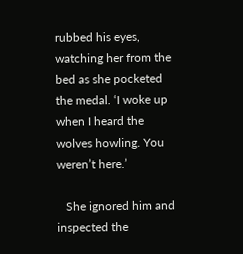rubbed his eyes, watching her from the bed as she pocketed the medal. ‘I woke up when I heard the wolves howling. You weren’t here.’

   She ignored him and inspected the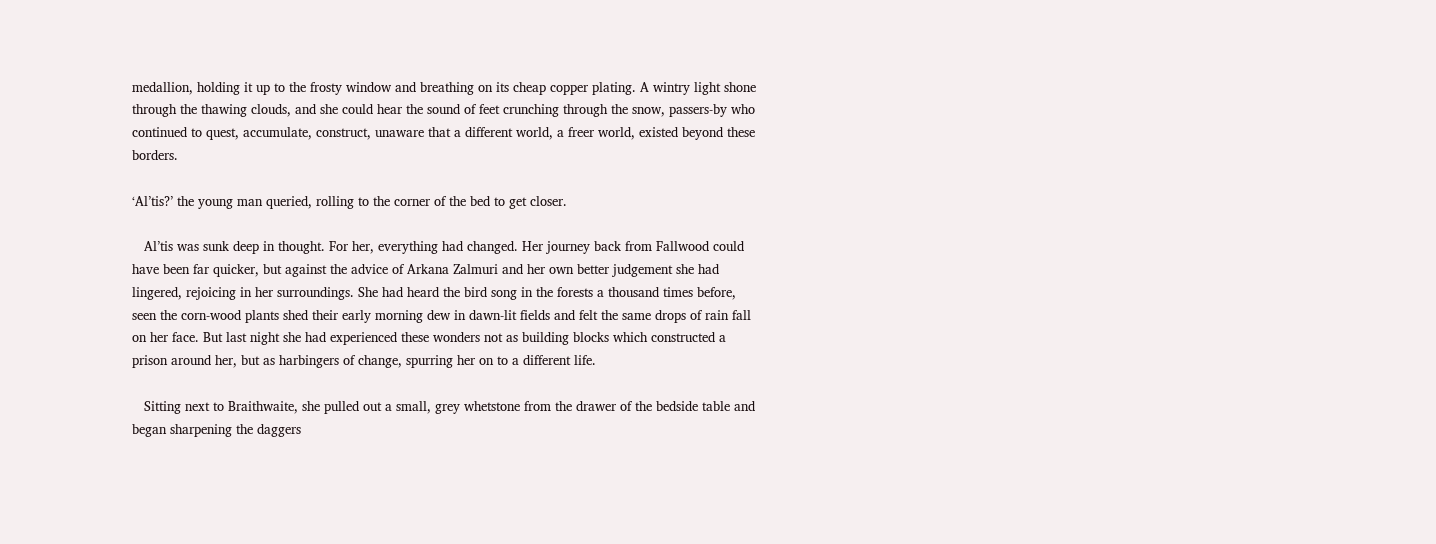medallion, holding it up to the frosty window and breathing on its cheap copper plating. A wintry light shone through the thawing clouds, and she could hear the sound of feet crunching through the snow, passers-by who continued to quest, accumulate, construct, unaware that a different world, a freer world, existed beyond these borders.

‘Al’tis?’ the young man queried, rolling to the corner of the bed to get closer.

   Al’tis was sunk deep in thought. For her, everything had changed. Her journey back from Fallwood could have been far quicker, but against the advice of Arkana Zalmuri and her own better judgement she had lingered, rejoicing in her surroundings. She had heard the bird song in the forests a thousand times before, seen the corn-wood plants shed their early morning dew in dawn-lit fields and felt the same drops of rain fall on her face. But last night she had experienced these wonders not as building blocks which constructed a prison around her, but as harbingers of change, spurring her on to a different life.

   Sitting next to Braithwaite, she pulled out a small, grey whetstone from the drawer of the bedside table and began sharpening the daggers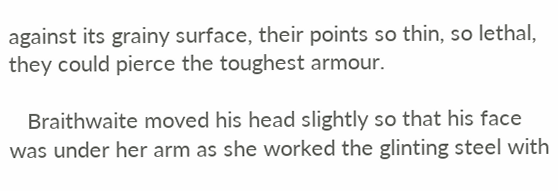against its grainy surface, their points so thin, so lethal, they could pierce the toughest armour.

   Braithwaite moved his head slightly so that his face was under her arm as she worked the glinting steel with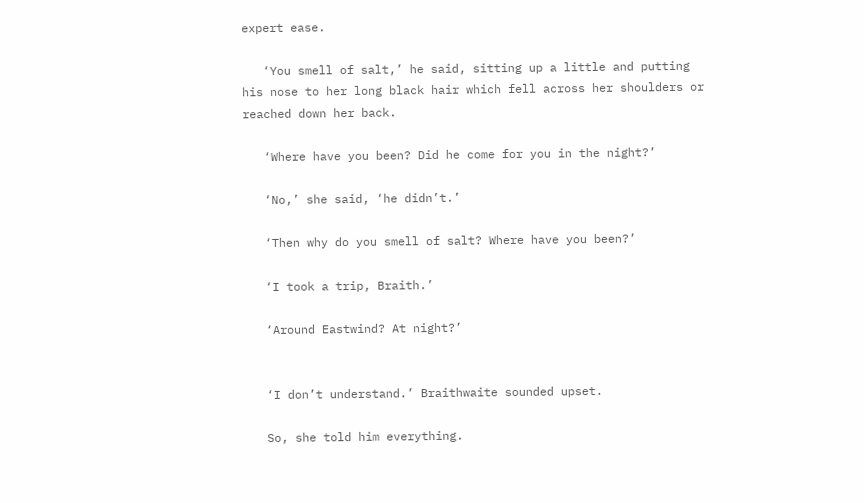expert ease.

   ‘You smell of salt,’ he said, sitting up a little and putting his nose to her long black hair which fell across her shoulders or reached down her back.

   ‘Where have you been? Did he come for you in the night?’

   ‘No,’ she said, ‘he didn’t.’

   ‘Then why do you smell of salt? Where have you been?’

   ‘I took a trip, Braith.’

   ‘Around Eastwind? At night?’


   ‘I don’t understand.’ Braithwaite sounded upset.

   So, she told him everything.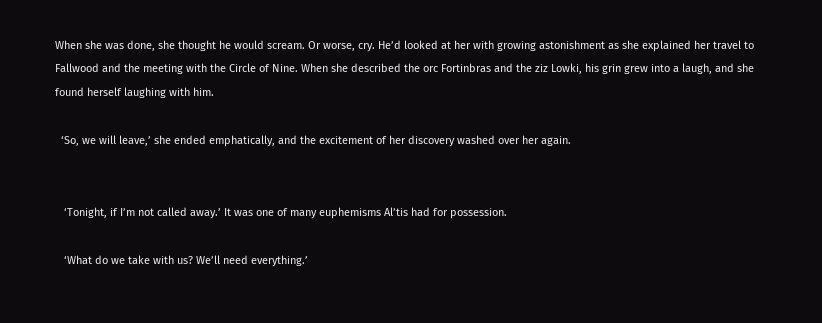When she was done, she thought he would scream. Or worse, cry. He’d looked at her with growing astonishment as she explained her travel to Fallwood and the meeting with the Circle of Nine. When she described the orc Fortinbras and the ziz Lowki, his grin grew into a laugh, and she found herself laughing with him.

  ‘So, we will leave,’ she ended emphatically, and the excitement of her discovery washed over her again.


   ‘Tonight, if I’m not called away.’ It was one of many euphemisms Al’tis had for possession.

   ‘What do we take with us? We’ll need everything.’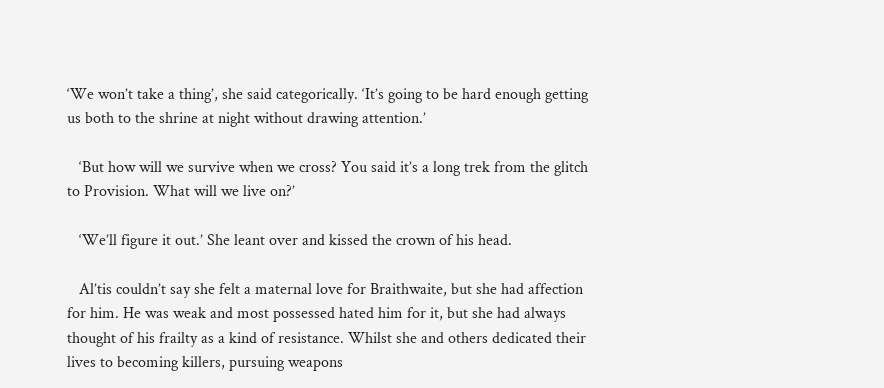‘We won’t take a thing’, she said categorically. ‘It’s going to be hard enough getting us both to the shrine at night without drawing attention.’

   ‘But how will we survive when we cross? You said it’s a long trek from the glitch to Provision. What will we live on?’

   ‘We’ll figure it out.’ She leant over and kissed the crown of his head.

   Al’tis couldn’t say she felt a maternal love for Braithwaite, but she had affection for him. He was weak and most possessed hated him for it, but she had always thought of his frailty as a kind of resistance. Whilst she and others dedicated their lives to becoming killers, pursuing weapons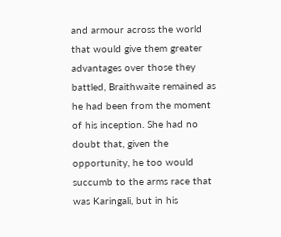and armour across the world that would give them greater advantages over those they battled, Braithwaite remained as he had been from the moment of his inception. She had no doubt that, given the opportunity, he too would succumb to the arms race that was Karingali, but in his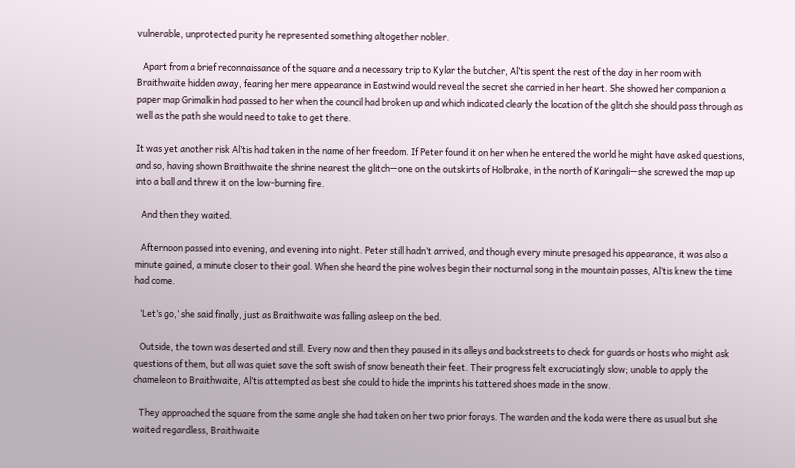vulnerable, unprotected purity he represented something altogether nobler.

   Apart from a brief reconnaissance of the square and a necessary trip to Kylar the butcher, Al’tis spent the rest of the day in her room with Braithwaite hidden away, fearing her mere appearance in Eastwind would reveal the secret she carried in her heart. She showed her companion a paper map Grimalkin had passed to her when the council had broken up and which indicated clearly the location of the glitch she should pass through as well as the path she would need to take to get there.

It was yet another risk Al’tis had taken in the name of her freedom. If Peter found it on her when he entered the world he might have asked questions, and so, having shown Braithwaite the shrine nearest the glitch—one on the outskirts of Holbrake, in the north of Karingali—she screwed the map up into a ball and threw it on the low-burning fire.

   And then they waited.

   Afternoon passed into evening, and evening into night. Peter still hadn’t arrived, and though every minute presaged his appearance, it was also a minute gained, a minute closer to their goal. When she heard the pine wolves begin their nocturnal song in the mountain passes, Al’tis knew the time had come.

   ‘Let’s go,’ she said finally, just as Braithwaite was falling asleep on the bed.

   Outside, the town was deserted and still. Every now and then they paused in its alleys and backstreets to check for guards or hosts who might ask questions of them, but all was quiet save the soft swish of snow beneath their feet. Their progress felt excruciatingly slow; unable to apply the chameleon to Braithwaite, Al’tis attempted as best she could to hide the imprints his tattered shoes made in the snow.

   They approached the square from the same angle she had taken on her two prior forays. The warden and the koda were there as usual but she waited regardless, Braithwaite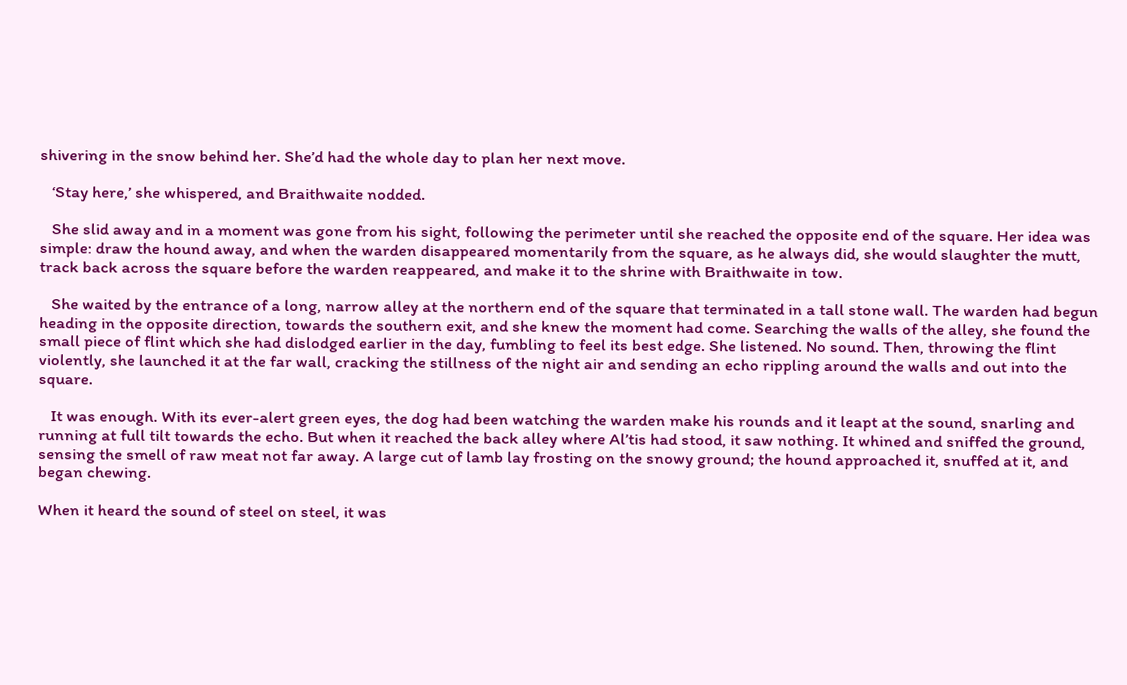shivering in the snow behind her. She’d had the whole day to plan her next move.

   ‘Stay here,’ she whispered, and Braithwaite nodded.

   She slid away and in a moment was gone from his sight, following the perimeter until she reached the opposite end of the square. Her idea was simple: draw the hound away, and when the warden disappeared momentarily from the square, as he always did, she would slaughter the mutt, track back across the square before the warden reappeared, and make it to the shrine with Braithwaite in tow.

   She waited by the entrance of a long, narrow alley at the northern end of the square that terminated in a tall stone wall. The warden had begun heading in the opposite direction, towards the southern exit, and she knew the moment had come. Searching the walls of the alley, she found the small piece of flint which she had dislodged earlier in the day, fumbling to feel its best edge. She listened. No sound. Then, throwing the flint violently, she launched it at the far wall, cracking the stillness of the night air and sending an echo rippling around the walls and out into the square.

   It was enough. With its ever-alert green eyes, the dog had been watching the warden make his rounds and it leapt at the sound, snarling and running at full tilt towards the echo. But when it reached the back alley where Al’tis had stood, it saw nothing. It whined and sniffed the ground, sensing the smell of raw meat not far away. A large cut of lamb lay frosting on the snowy ground; the hound approached it, snuffed at it, and began chewing.

When it heard the sound of steel on steel, it was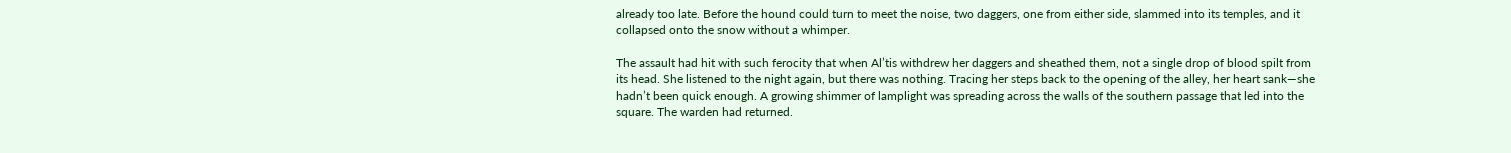already too late. Before the hound could turn to meet the noise, two daggers, one from either side, slammed into its temples, and it collapsed onto the snow without a whimper.

The assault had hit with such ferocity that when Al’tis withdrew her daggers and sheathed them, not a single drop of blood spilt from its head. She listened to the night again, but there was nothing. Tracing her steps back to the opening of the alley, her heart sank—she hadn’t been quick enough. A growing shimmer of lamplight was spreading across the walls of the southern passage that led into the square. The warden had returned.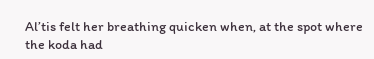Al’tis felt her breathing quicken when, at the spot where the koda had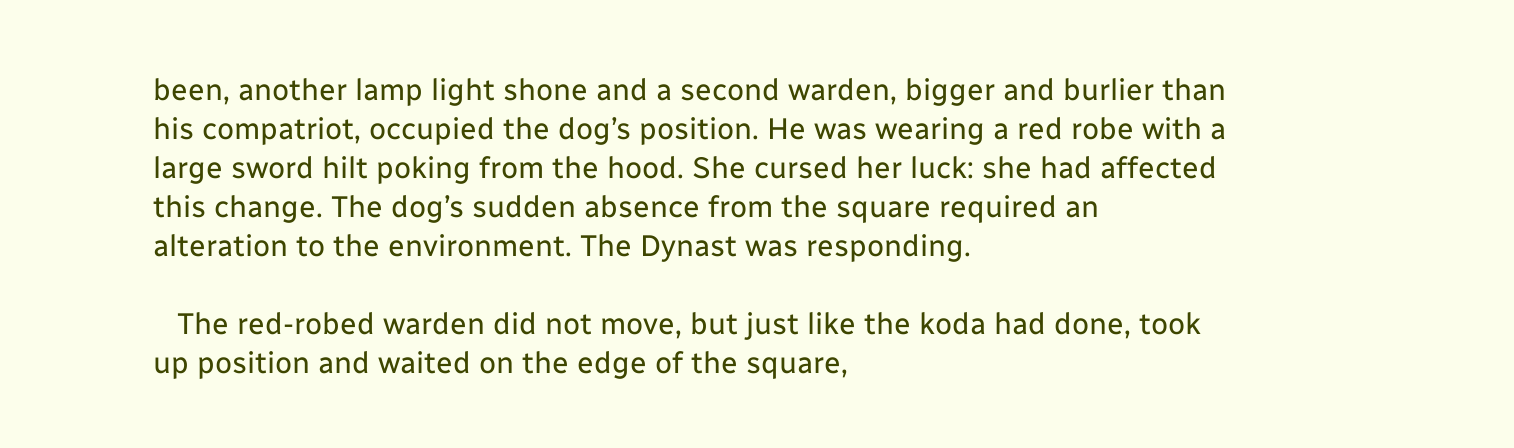been, another lamp light shone and a second warden, bigger and burlier than his compatriot, occupied the dog’s position. He was wearing a red robe with a large sword hilt poking from the hood. She cursed her luck: she had affected this change. The dog’s sudden absence from the square required an alteration to the environment. The Dynast was responding.

   The red-robed warden did not move, but just like the koda had done, took up position and waited on the edge of the square,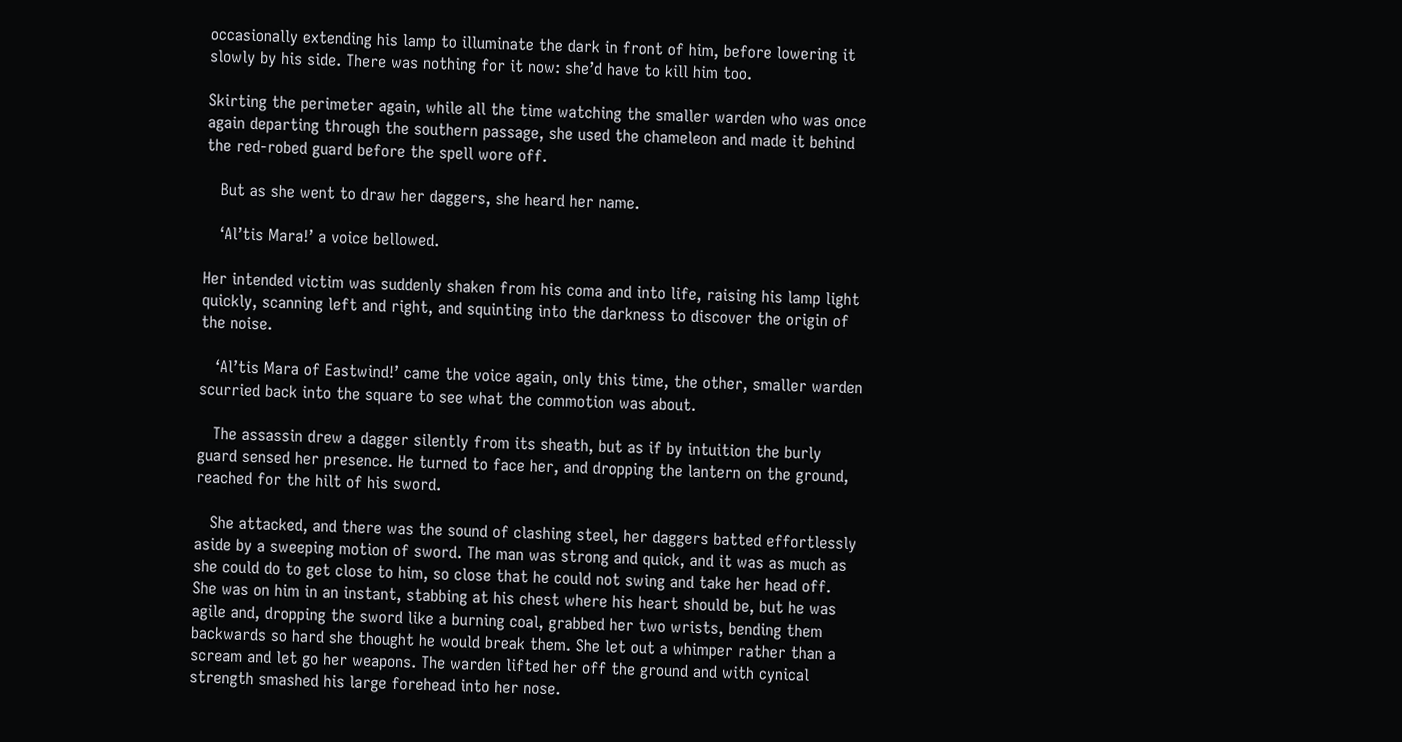occasionally extending his lamp to illuminate the dark in front of him, before lowering it slowly by his side. There was nothing for it now: she’d have to kill him too.

Skirting the perimeter again, while all the time watching the smaller warden who was once again departing through the southern passage, she used the chameleon and made it behind the red-robed guard before the spell wore off.

   But as she went to draw her daggers, she heard her name.

   ‘Al’tis Mara!’ a voice bellowed.

Her intended victim was suddenly shaken from his coma and into life, raising his lamp light quickly, scanning left and right, and squinting into the darkness to discover the origin of the noise.

   ‘Al’tis Mara of Eastwind!’ came the voice again, only this time, the other, smaller warden scurried back into the square to see what the commotion was about.

   The assassin drew a dagger silently from its sheath, but as if by intuition the burly guard sensed her presence. He turned to face her, and dropping the lantern on the ground, reached for the hilt of his sword.

   She attacked, and there was the sound of clashing steel, her daggers batted effortlessly aside by a sweeping motion of sword. The man was strong and quick, and it was as much as she could do to get close to him, so close that he could not swing and take her head off. She was on him in an instant, stabbing at his chest where his heart should be, but he was agile and, dropping the sword like a burning coal, grabbed her two wrists, bending them backwards so hard she thought he would break them. She let out a whimper rather than a scream and let go her weapons. The warden lifted her off the ground and with cynical strength smashed his large forehead into her nose.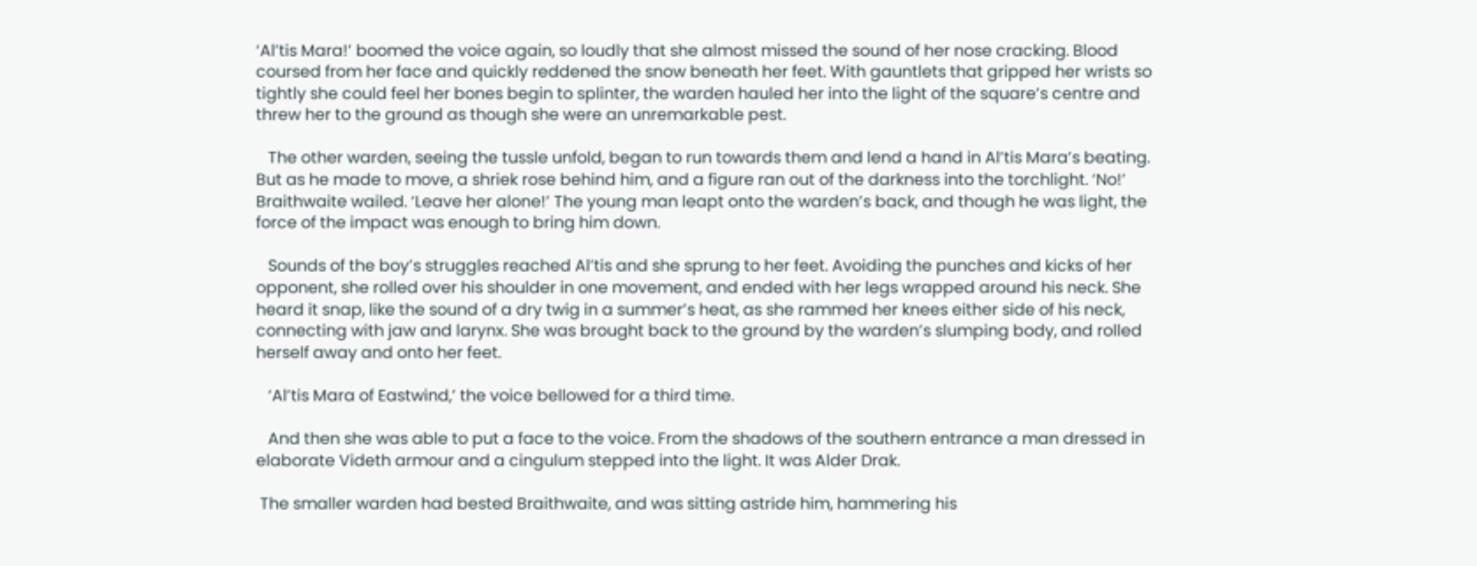‘Al’tis Mara!’ boomed the voice again, so loudly that she almost missed the sound of her nose cracking. Blood coursed from her face and quickly reddened the snow beneath her feet. With gauntlets that gripped her wrists so tightly she could feel her bones begin to splinter, the warden hauled her into the light of the square’s centre and threw her to the ground as though she were an unremarkable pest.

   The other warden, seeing the tussle unfold, began to run towards them and lend a hand in Al’tis Mara’s beating. But as he made to move, a shriek rose behind him, and a figure ran out of the darkness into the torchlight. ‘No!’ Braithwaite wailed. ‘Leave her alone!’ The young man leapt onto the warden’s back, and though he was light, the force of the impact was enough to bring him down.

   Sounds of the boy’s struggles reached Al’tis and she sprung to her feet. Avoiding the punches and kicks of her opponent, she rolled over his shoulder in one movement, and ended with her legs wrapped around his neck. She heard it snap, like the sound of a dry twig in a summer’s heat, as she rammed her knees either side of his neck, connecting with jaw and larynx. She was brought back to the ground by the warden’s slumping body, and rolled herself away and onto her feet.

   ‘Al’tis Mara of Eastwind,’ the voice bellowed for a third time.

   And then she was able to put a face to the voice. From the shadows of the southern entrance a man dressed in elaborate Videth armour and a cingulum stepped into the light. It was Alder Drak.

 The smaller warden had bested Braithwaite, and was sitting astride him, hammering his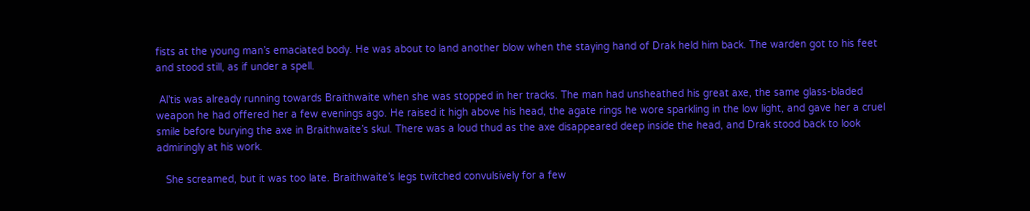fists at the young man’s emaciated body. He was about to land another blow when the staying hand of Drak held him back. The warden got to his feet and stood still, as if under a spell.

 Al’tis was already running towards Braithwaite when she was stopped in her tracks. The man had unsheathed his great axe, the same glass-bladed weapon he had offered her a few evenings ago. He raised it high above his head, the agate rings he wore sparkling in the low light, and gave her a cruel smile before burying the axe in Braithwaite’s skul. There was a loud thud as the axe disappeared deep inside the head, and Drak stood back to look admiringly at his work.

   She screamed, but it was too late. Braithwaite’s legs twitched convulsively for a few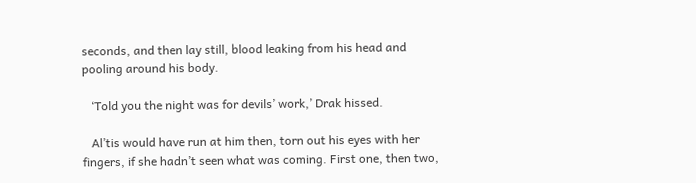seconds, and then lay still, blood leaking from his head and pooling around his body.

   ‘Told you the night was for devils’ work,’ Drak hissed.

   Al’tis would have run at him then, torn out his eyes with her fingers, if she hadn’t seen what was coming. First one, then two,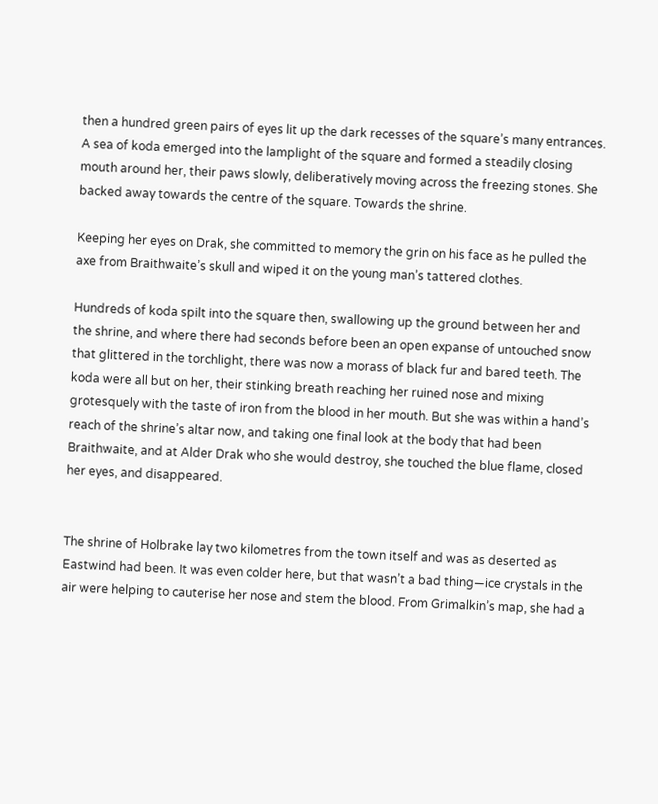then a hundred green pairs of eyes lit up the dark recesses of the square’s many entrances. A sea of koda emerged into the lamplight of the square and formed a steadily closing mouth around her, their paws slowly, deliberatively moving across the freezing stones. She backed away towards the centre of the square. Towards the shrine.

Keeping her eyes on Drak, she committed to memory the grin on his face as he pulled the axe from Braithwaite’s skull and wiped it on the young man’s tattered clothes.

Hundreds of koda spilt into the square then, swallowing up the ground between her and the shrine, and where there had seconds before been an open expanse of untouched snow that glittered in the torchlight, there was now a morass of black fur and bared teeth. The koda were all but on her, their stinking breath reaching her ruined nose and mixing grotesquely with the taste of iron from the blood in her mouth. But she was within a hand’s reach of the shrine’s altar now, and taking one final look at the body that had been Braithwaite, and at Alder Drak who she would destroy, she touched the blue flame, closed her eyes, and disappeared.


The shrine of Holbrake lay two kilometres from the town itself and was as deserted as Eastwind had been. It was even colder here, but that wasn’t a bad thing—ice crystals in the air were helping to cauterise her nose and stem the blood. From Grimalkin’s map, she had a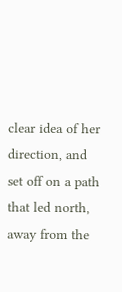clear idea of her direction, and set off on a path that led north, away from the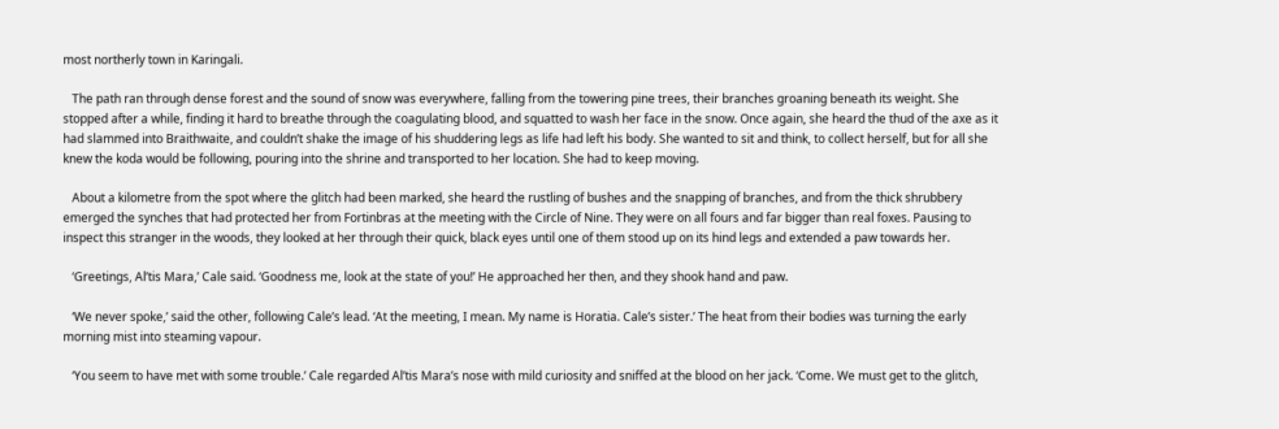most northerly town in Karingali.

   The path ran through dense forest and the sound of snow was everywhere, falling from the towering pine trees, their branches groaning beneath its weight. She stopped after a while, finding it hard to breathe through the coagulating blood, and squatted to wash her face in the snow. Once again, she heard the thud of the axe as it had slammed into Braithwaite, and couldn’t shake the image of his shuddering legs as life had left his body. She wanted to sit and think, to collect herself, but for all she knew the koda would be following, pouring into the shrine and transported to her location. She had to keep moving.

   About a kilometre from the spot where the glitch had been marked, she heard the rustling of bushes and the snapping of branches, and from the thick shrubbery emerged the synches that had protected her from Fortinbras at the meeting with the Circle of Nine. They were on all fours and far bigger than real foxes. Pausing to inspect this stranger in the woods, they looked at her through their quick, black eyes until one of them stood up on its hind legs and extended a paw towards her.

   ‘Greetings, Al’tis Mara,’ Cale said. ‘Goodness me, look at the state of you!’ He approached her then, and they shook hand and paw.

   ‘We never spoke,’ said the other, following Cale’s lead. ‘At the meeting, I mean. My name is Horatia. Cale’s sister.’ The heat from their bodies was turning the early morning mist into steaming vapour.

   ‘You seem to have met with some trouble.’ Cale regarded Al’tis Mara’s nose with mild curiosity and sniffed at the blood on her jack. ‘Come. We must get to the glitch,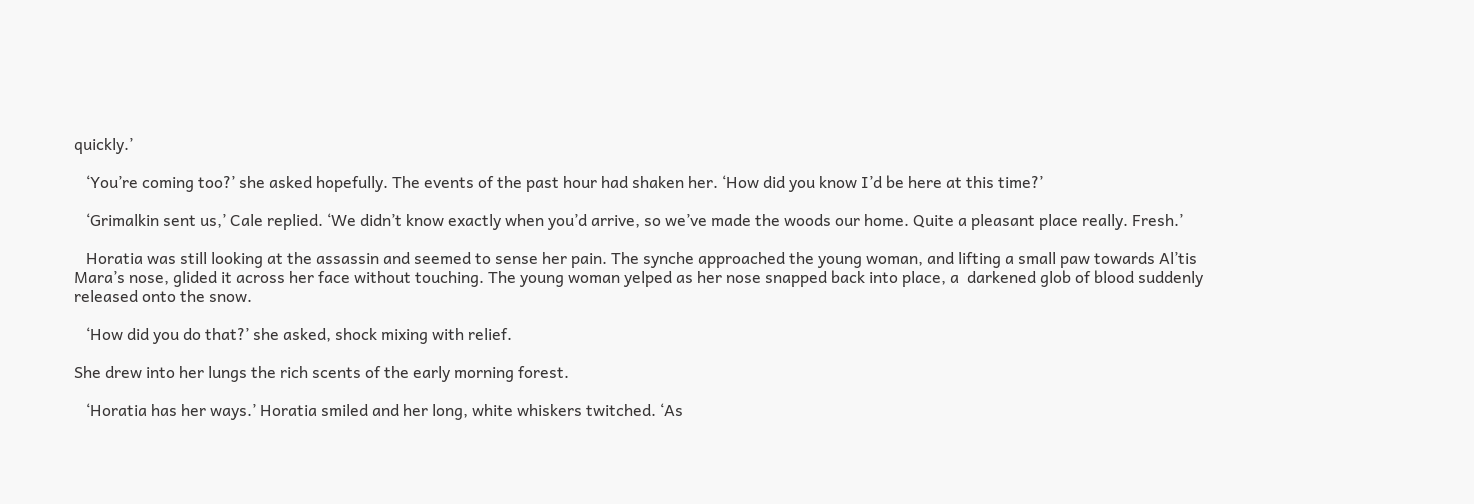quickly.’

   ‘You’re coming too?’ she asked hopefully. The events of the past hour had shaken her. ‘How did you know I’d be here at this time?’

   ‘Grimalkin sent us,’ Cale replied. ‘We didn’t know exactly when you’d arrive, so we’ve made the woods our home. Quite a pleasant place really. Fresh.’

   Horatia was still looking at the assassin and seemed to sense her pain. The synche approached the young woman, and lifting a small paw towards Al’tis Mara’s nose, glided it across her face without touching. The young woman yelped as her nose snapped back into place, a  darkened glob of blood suddenly released onto the snow.

   ‘How did you do that?’ she asked, shock mixing with relief.

She drew into her lungs the rich scents of the early morning forest.

   ‘Horatia has her ways.’ Horatia smiled and her long, white whiskers twitched. ‘As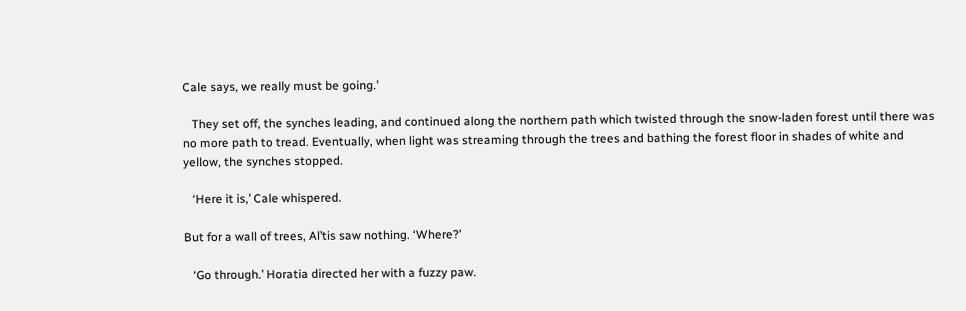Cale says, we really must be going.’

   They set off, the synches leading, and continued along the northern path which twisted through the snow-laden forest until there was no more path to tread. Eventually, when light was streaming through the trees and bathing the forest floor in shades of white and yellow, the synches stopped.

   ‘Here it is,’ Cale whispered.

But for a wall of trees, Al’tis saw nothing. ‘Where?’

   ‘Go through.’ Horatia directed her with a fuzzy paw.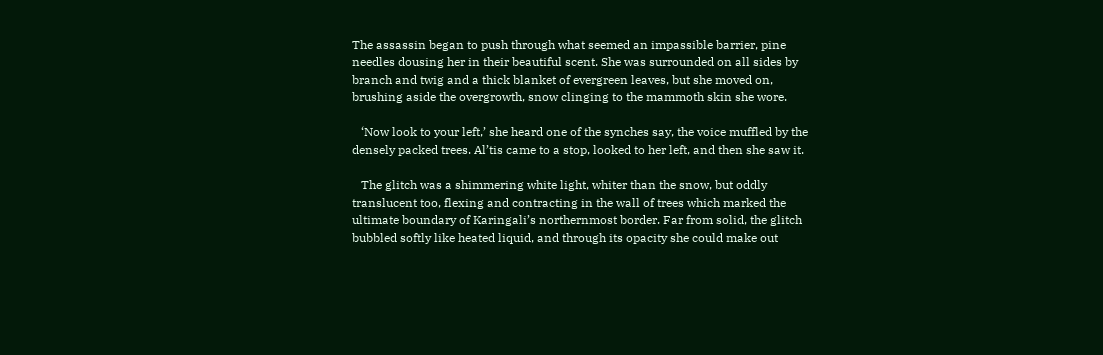The assassin began to push through what seemed an impassible barrier, pine needles dousing her in their beautiful scent. She was surrounded on all sides by branch and twig and a thick blanket of evergreen leaves, but she moved on, brushing aside the overgrowth, snow clinging to the mammoth skin she wore.

   ‘Now look to your left,’ she heard one of the synches say, the voice muffled by the densely packed trees. Al’tis came to a stop, looked to her left, and then she saw it.

   The glitch was a shimmering white light, whiter than the snow, but oddly translucent too, flexing and contracting in the wall of trees which marked the ultimate boundary of Karingali’s northernmost border. Far from solid, the glitch bubbled softly like heated liquid, and through its opacity she could make out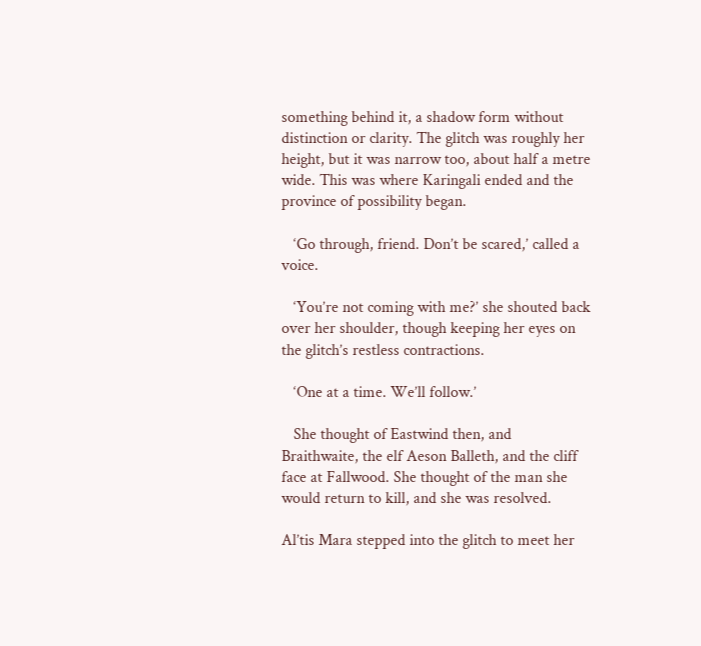something behind it, a shadow form without distinction or clarity. The glitch was roughly her height, but it was narrow too, about half a metre wide. This was where Karingali ended and the province of possibility began.

   ‘Go through, friend. Don’t be scared,’ called a voice.

   ‘You’re not coming with me?’ she shouted back over her shoulder, though keeping her eyes on the glitch’s restless contractions.

   ‘One at a time. We’ll follow.’

   She thought of Eastwind then, and Braithwaite, the elf Aeson Balleth, and the cliff face at Fallwood. She thought of the man she would return to kill, and she was resolved.

Al’tis Mara stepped into the glitch to meet her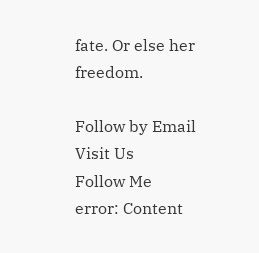fate. Or else her freedom.

Follow by Email
Visit Us
Follow Me
error: Content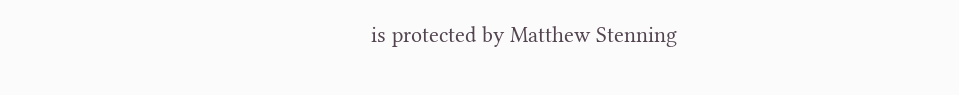is protected by Matthew Stenning